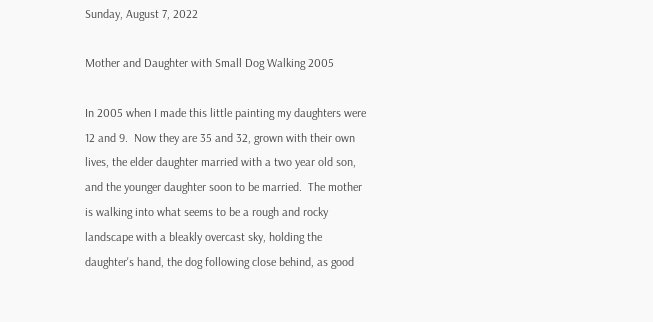Sunday, August 7, 2022

Mother and Daughter with Small Dog Walking 2005

In 2005 when I made this little painting my daughters were 12 and 9.  Now they are 35 and 32, grown with their own lives, the elder daughter married with a two year old son, and the younger daughter soon to be married.  The mother is walking into what seems to be a rough and rocky landscape with a bleakly overcast sky, holding the daughter's hand, the dog following close behind, as good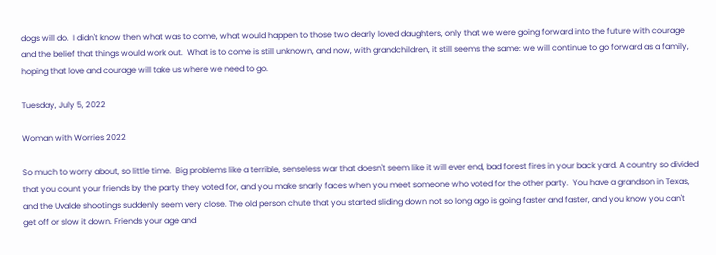dogs will do.  I didn't know then what was to come, what would happen to those two dearly loved daughters, only that we were going forward into the future with courage and the belief that things would work out.  What is to come is still unknown, and now, with grandchildren, it still seems the same: we will continue to go forward as a family, hoping that love and courage will take us where we need to go.

Tuesday, July 5, 2022

Woman with Worries 2022

So much to worry about, so little time.  Big problems like a terrible, senseless war that doesn't seem like it will ever end, bad forest fires in your back yard. A country so divided that you count your friends by the party they voted for, and you make snarly faces when you meet someone who voted for the other party.  You have a grandson in Texas, and the Uvalde shootings suddenly seem very close. The old person chute that you started sliding down not so long ago is going faster and faster, and you know you can't get off or slow it down. Friends your age and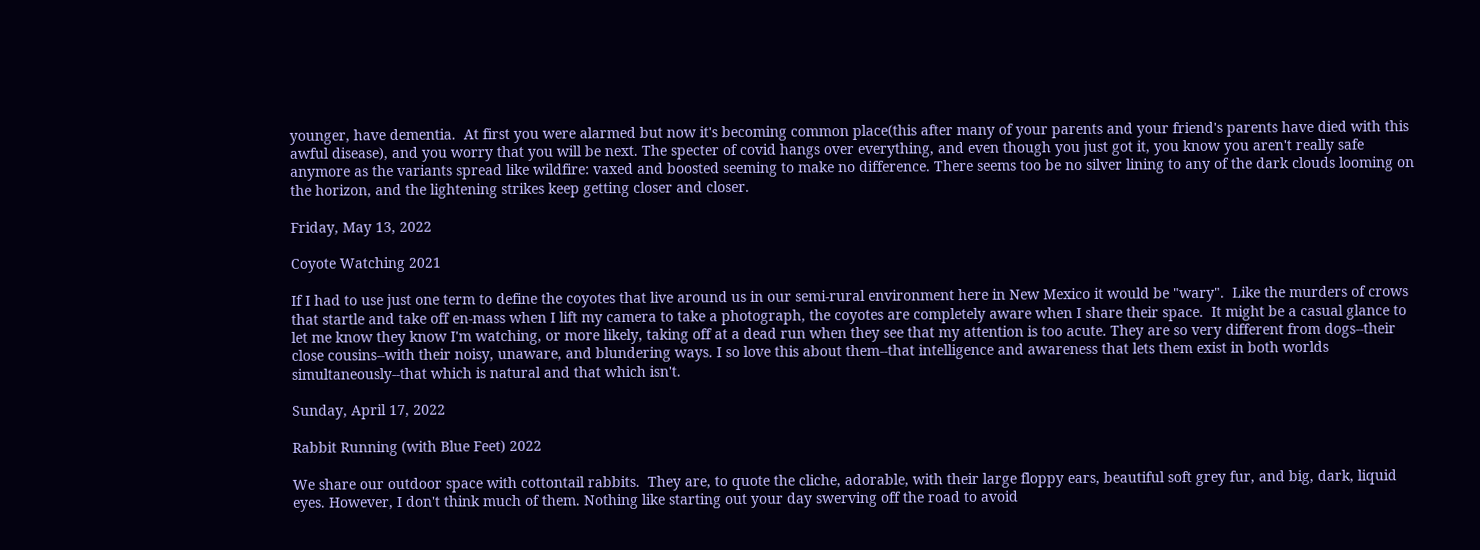younger, have dementia.  At first you were alarmed but now it's becoming common place(this after many of your parents and your friend's parents have died with this awful disease), and you worry that you will be next. The specter of covid hangs over everything, and even though you just got it, you know you aren't really safe anymore as the variants spread like wildfire: vaxed and boosted seeming to make no difference. There seems too be no silver lining to any of the dark clouds looming on the horizon, and the lightening strikes keep getting closer and closer.

Friday, May 13, 2022

Coyote Watching 2021

If I had to use just one term to define the coyotes that live around us in our semi-rural environment here in New Mexico it would be "wary".  Like the murders of crows that startle and take off en-mass when I lift my camera to take a photograph, the coyotes are completely aware when I share their space.  It might be a casual glance to let me know they know I'm watching, or more likely, taking off at a dead run when they see that my attention is too acute. They are so very different from dogs--their close cousins--with their noisy, unaware, and blundering ways. I so love this about them--that intelligence and awareness that lets them exist in both worlds simultaneously--that which is natural and that which isn't.

Sunday, April 17, 2022

Rabbit Running (with Blue Feet) 2022

We share our outdoor space with cottontail rabbits.  They are, to quote the cliche, adorable, with their large floppy ears, beautiful soft grey fur, and big, dark, liquid eyes. However, I don't think much of them. Nothing like starting out your day swerving off the road to avoid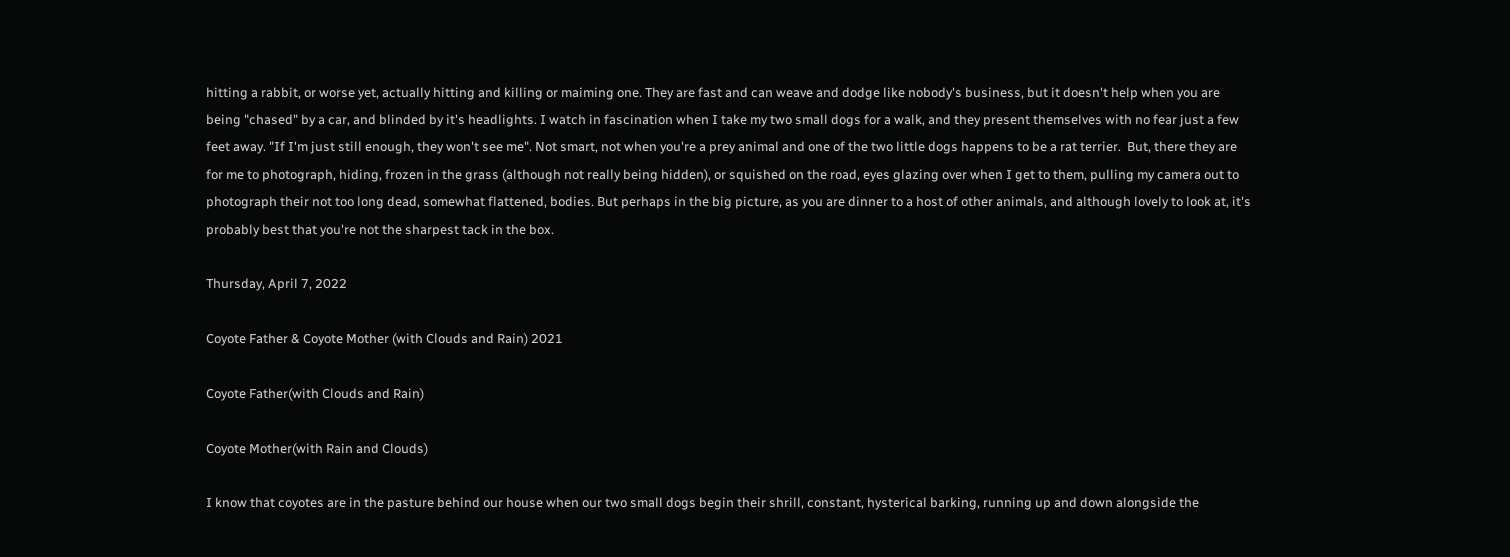hitting a rabbit, or worse yet, actually hitting and killing or maiming one. They are fast and can weave and dodge like nobody's business, but it doesn't help when you are being "chased" by a car, and blinded by it's headlights. I watch in fascination when I take my two small dogs for a walk, and they present themselves with no fear just a few feet away. "If I'm just still enough, they won't see me". Not smart, not when you're a prey animal and one of the two little dogs happens to be a rat terrier.  But, there they are for me to photograph, hiding, frozen in the grass (although not really being hidden), or squished on the road, eyes glazing over when I get to them, pulling my camera out to photograph their not too long dead, somewhat flattened, bodies. But perhaps in the big picture, as you are dinner to a host of other animals, and although lovely to look at, it's probably best that you're not the sharpest tack in the box.

Thursday, April 7, 2022

Coyote Father & Coyote Mother (with Clouds and Rain) 2021

Coyote Father(with Clouds and Rain)

Coyote Mother(with Rain and Clouds)

I know that coyotes are in the pasture behind our house when our two small dogs begin their shrill, constant, hysterical barking, running up and down alongside the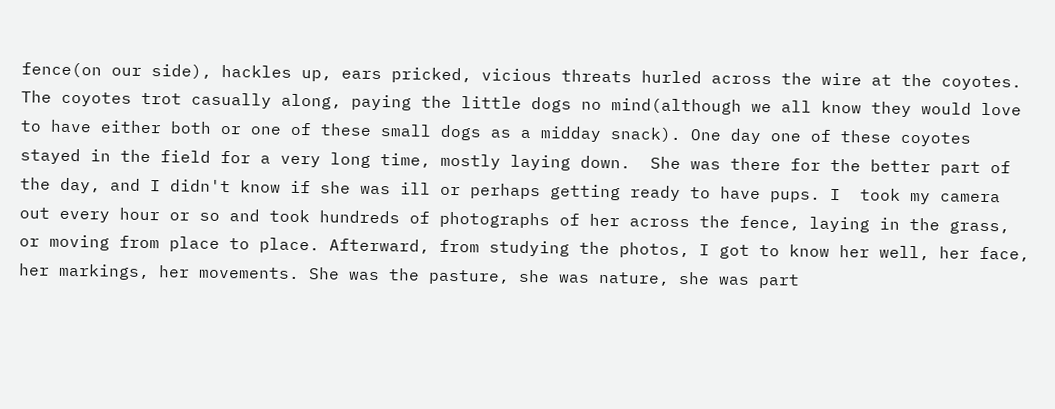fence(on our side), hackles up, ears pricked, vicious threats hurled across the wire at the coyotes.  The coyotes trot casually along, paying the little dogs no mind(although we all know they would love to have either both or one of these small dogs as a midday snack). One day one of these coyotes stayed in the field for a very long time, mostly laying down.  She was there for the better part of the day, and I didn't know if she was ill or perhaps getting ready to have pups. I  took my camera out every hour or so and took hundreds of photographs of her across the fence, laying in the grass, or moving from place to place. Afterward, from studying the photos, I got to know her well, her face, her markings, her movements. She was the pasture, she was nature, she was part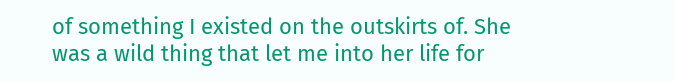of something I existed on the outskirts of. She was a wild thing that let me into her life for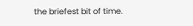the briefest bit of time.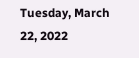Tuesday, March 22, 2022